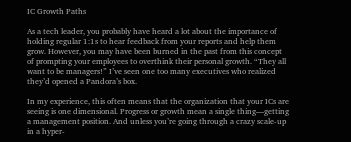IC Growth Paths

As a tech leader, you probably have heard a lot about the importance of holding regular 1:1s to hear feedback from your reports and help them grow. However, you may have been burned in the past from this concept of prompting your employees to overthink their personal growth. “They all want to be managers!” I’ve seen one too many executives who realized they’d opened a Pandora’s box.

In my experience, this often means that the organization that your ICs are seeing is one dimensional. Progress or growth mean a single thing—getting a management position. And unless you’re going through a crazy scale-up in a hyper-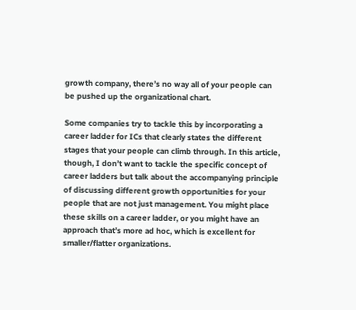growth company, there’s no way all of your people can be pushed up the organizational chart.

Some companies try to tackle this by incorporating a career ladder for ICs that clearly states the different stages that your people can climb through. In this article, though, I don’t want to tackle the specific concept of career ladders but talk about the accompanying principle of discussing different growth opportunities for your people that are not just management. You might place these skills on a career ladder, or you might have an approach that’s more ad hoc, which is excellent for smaller/flatter organizations.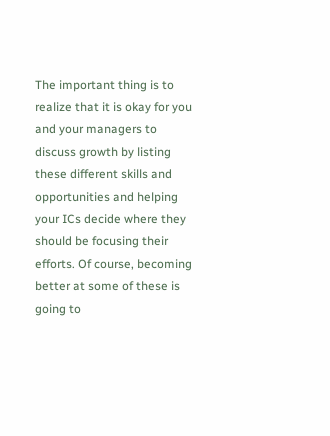The important thing is to realize that it is okay for you and your managers to discuss growth by listing these different skills and opportunities and helping your ICs decide where they should be focusing their efforts. Of course, becoming better at some of these is going to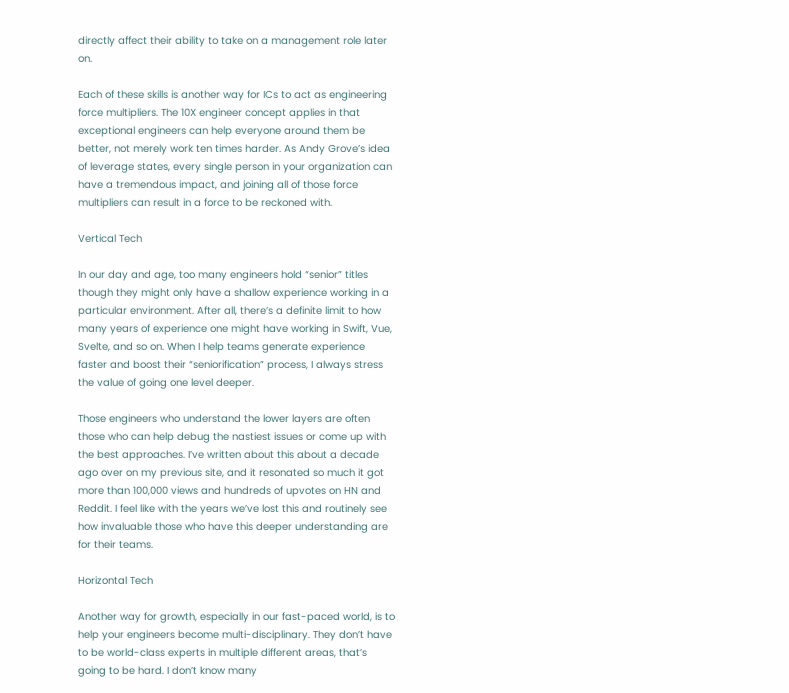directly affect their ability to take on a management role later on.

Each of these skills is another way for ICs to act as engineering force multipliers. The 10X engineer concept applies in that exceptional engineers can help everyone around them be better, not merely work ten times harder. As Andy Grove’s idea of leverage states, every single person in your organization can have a tremendous impact, and joining all of those force multipliers can result in a force to be reckoned with.

Vertical Tech

In our day and age, too many engineers hold “senior” titles though they might only have a shallow experience working in a particular environment. After all, there’s a definite limit to how many years of experience one might have working in Swift, Vue, Svelte, and so on. When I help teams generate experience faster and boost their “seniorification” process, I always stress the value of going one level deeper.

Those engineers who understand the lower layers are often those who can help debug the nastiest issues or come up with the best approaches. I’ve written about this about a decade ago over on my previous site, and it resonated so much it got more than 100,000 views and hundreds of upvotes on HN and Reddit. I feel like with the years we’ve lost this and routinely see how invaluable those who have this deeper understanding are for their teams.

Horizontal Tech

Another way for growth, especially in our fast-paced world, is to help your engineers become multi-disciplinary. They don’t have to be world-class experts in multiple different areas, that’s going to be hard. I don’t know many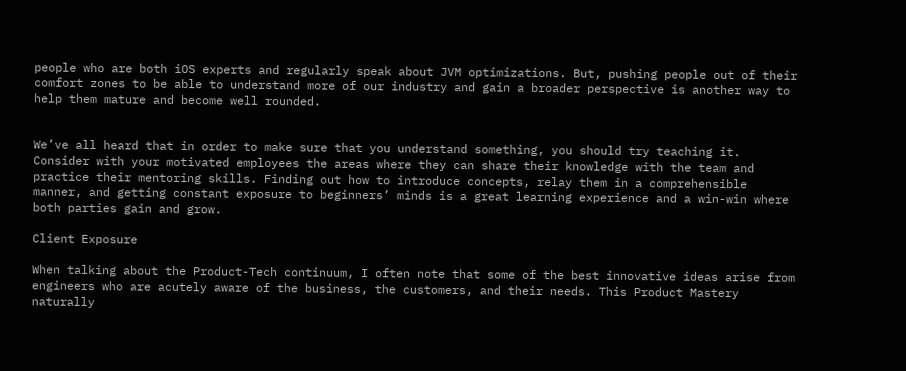people who are both iOS experts and regularly speak about JVM optimizations. But, pushing people out of their comfort zones to be able to understand more of our industry and gain a broader perspective is another way to help them mature and become well rounded.


We’ve all heard that in order to make sure that you understand something, you should try teaching it. Consider with your motivated employees the areas where they can share their knowledge with the team and practice their mentoring skills. Finding out how to introduce concepts, relay them in a comprehensible manner, and getting constant exposure to beginners’ minds is a great learning experience and a win-win where both parties gain and grow.

Client Exposure

When talking about the Product-Tech continuum, I often note that some of the best innovative ideas arise from engineers who are acutely aware of the business, the customers, and their needs. This Product Mastery naturally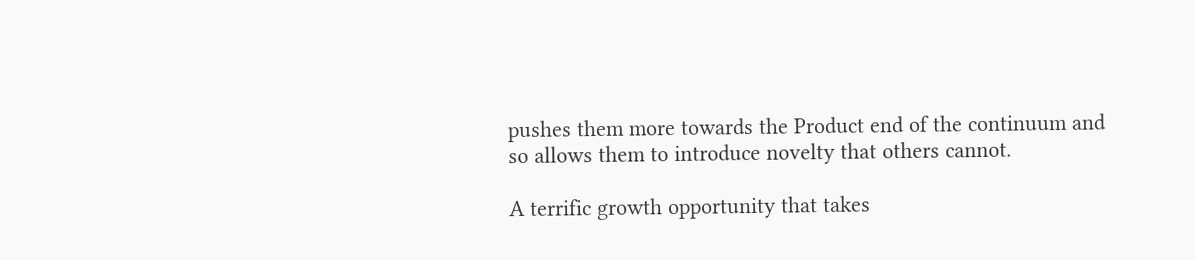pushes them more towards the Product end of the continuum and so allows them to introduce novelty that others cannot.

A terrific growth opportunity that takes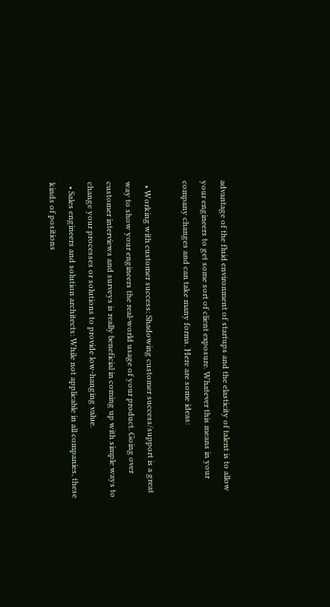advantage of the fluid environment of startups and the elasticity of talent is to allow your engineers to get some sort of client exposure. Whatever this means in your company changes and can take many forms. Here are some ideas:

  • Working with customer success: Shadowing customer success/support is a great way to show your engineers the real-world usage of your product. Going over customer interviews and surveys is really beneficial in coming up with simple ways to change your processes or solutions to provide low-hanging value.
  • Sales engineers and solution architects: While not applicable in all companies, these kinds of positions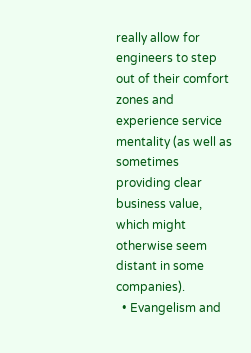really allow for engineers to step out of their comfort zones and experience service mentality (as well as sometimes providing clear business value, which might otherwise seem distant in some companies).
  • Evangelism and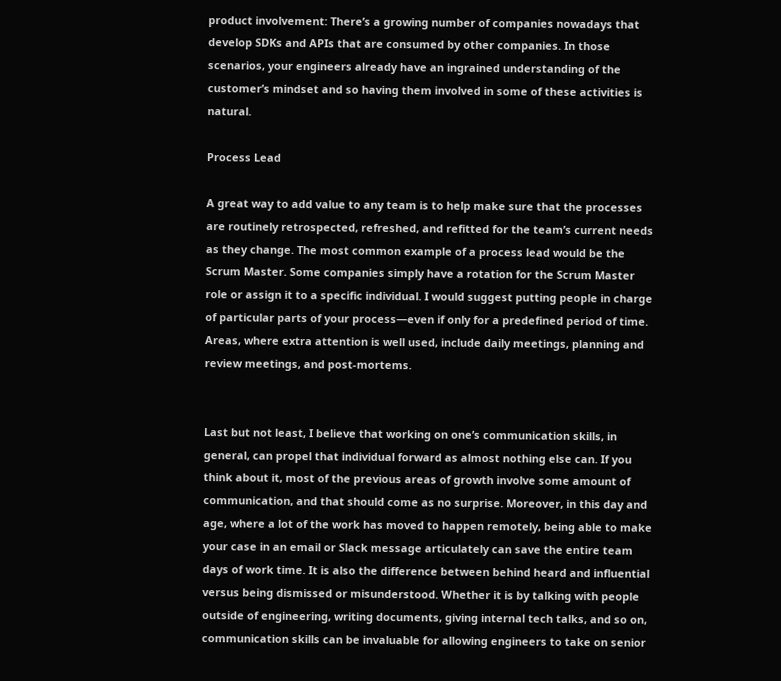product involvement: There’s a growing number of companies nowadays that develop SDKs and APIs that are consumed by other companies. In those scenarios, your engineers already have an ingrained understanding of the customer’s mindset and so having them involved in some of these activities is natural.

Process Lead

A great way to add value to any team is to help make sure that the processes are routinely retrospected, refreshed, and refitted for the team’s current needs as they change. The most common example of a process lead would be the Scrum Master. Some companies simply have a rotation for the Scrum Master role or assign it to a specific individual. I would suggest putting people in charge of particular parts of your process—even if only for a predefined period of time. Areas, where extra attention is well used, include daily meetings, planning and review meetings, and post-mortems.


Last but not least, I believe that working on one’s communication skills, in general, can propel that individual forward as almost nothing else can. If you think about it, most of the previous areas of growth involve some amount of communication, and that should come as no surprise. Moreover, in this day and age, where a lot of the work has moved to happen remotely, being able to make your case in an email or Slack message articulately can save the entire team days of work time. It is also the difference between behind heard and influential versus being dismissed or misunderstood. Whether it is by talking with people outside of engineering, writing documents, giving internal tech talks, and so on, communication skills can be invaluable for allowing engineers to take on senior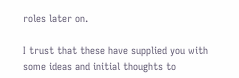roles later on.

I trust that these have supplied you with some ideas and initial thoughts to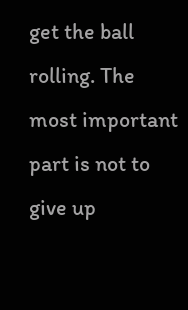get the ball rolling. The most important part is not to give up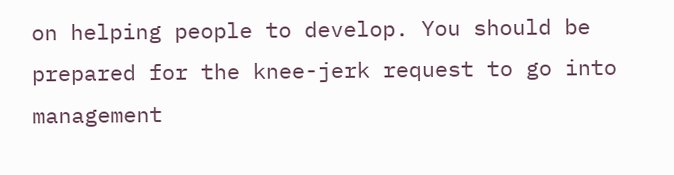on helping people to develop. You should be prepared for the knee-jerk request to go into management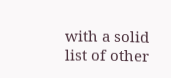with a solid list of other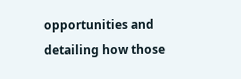opportunities and detailing how those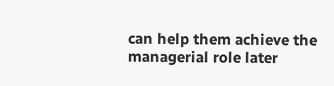can help them achieve the managerial role later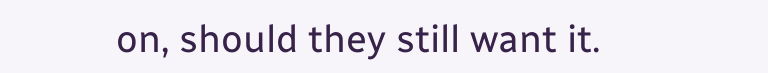on, should they still want it.